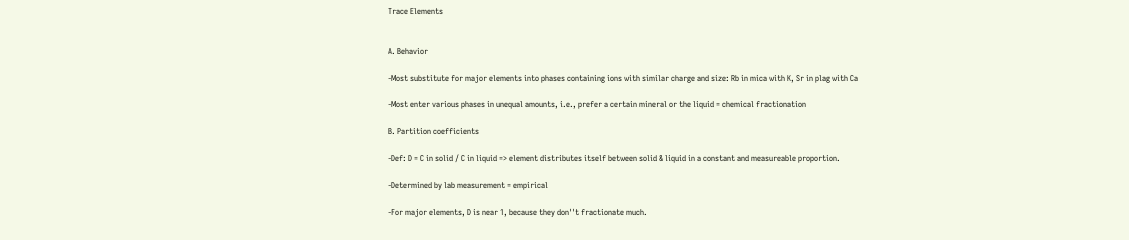Trace Elements


A. Behavior

-Most substitute for major elements into phases containing ions with similar charge and size: Rb in mica with K, Sr in plag with Ca

-Most enter various phases in unequal amounts, i.e., prefer a certain mineral or the liquid = chemical fractionation

B. Partition coefficients

-Def: D = C in solid / C in liquid => element distributes itself between solid & liquid in a constant and measureable proportion.

-Determined by lab measurement = empirical

-For major elements, D is near 1, because they don''t fractionate much.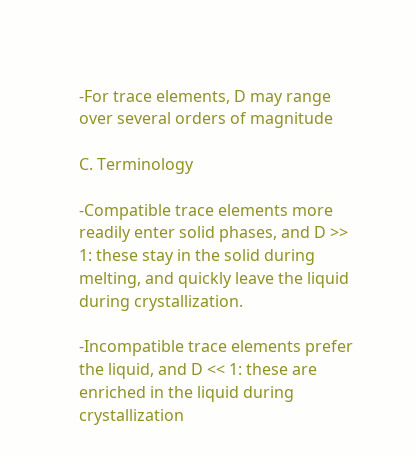-For trace elements, D may range over several orders of magnitude

C. Terminology

-Compatible trace elements more readily enter solid phases, and D >> 1: these stay in the solid during melting, and quickly leave the liquid during crystallization.

-Incompatible trace elements prefer the liquid, and D << 1: these are enriched in the liquid during crystallization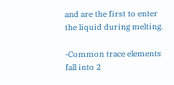and are the first to enter the liquid during melting.

-Common trace elements fall into 2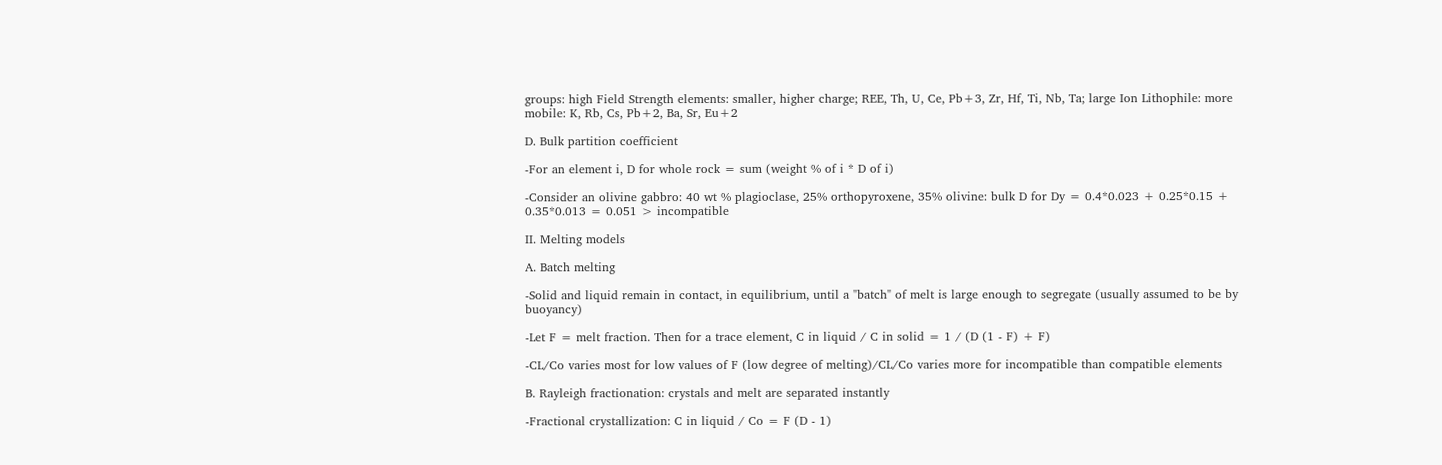groups: high Field Strength elements: smaller, higher charge; REE, Th, U, Ce, Pb+3, Zr, Hf, Ti, Nb, Ta; large Ion Lithophile: more mobile: K, Rb, Cs, Pb+2, Ba, Sr, Eu+2

D. Bulk partition coefficient

-For an element i, D for whole rock = sum (weight % of i * D of i)

-Consider an olivine gabbro: 40 wt % plagioclase, 25% orthopyroxene, 35% olivine: bulk D for Dy = 0.4*0.023 + 0.25*0.15 + 0.35*0.013 = 0.051 > incompatible

II. Melting models

A. Batch melting

-Solid and liquid remain in contact, in equilibrium, until a "batch" of melt is large enough to segregate (usually assumed to be by buoyancy)

-Let F = melt fraction. Then for a trace element, C in liquid / C in solid = 1 / (D (1 - F) + F)

-CL/Co varies most for low values of F (low degree of melting)/CL/Co varies more for incompatible than compatible elements

B. Rayleigh fractionation: crystals and melt are separated instantly

-Fractional crystallization: C in liquid / Co = F (D - 1)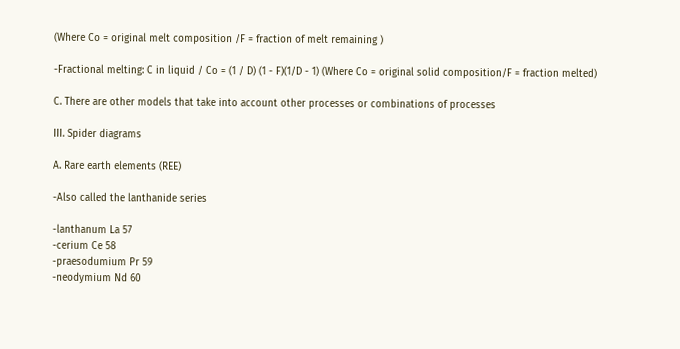(Where Co = original melt composition /F = fraction of melt remaining )

-Fractional melting: C in liquid / Co = (1 / D) (1 - F)(1/D - 1) (Where Co = original solid composition/F = fraction melted)

C. There are other models that take into account other processes or combinations of processes

III. Spider diagrams

A. Rare earth elements (REE)

-Also called the lanthanide series

-lanthanum La 57
-cerium Ce 58
-praesodumium Pr 59
-neodymium Nd 60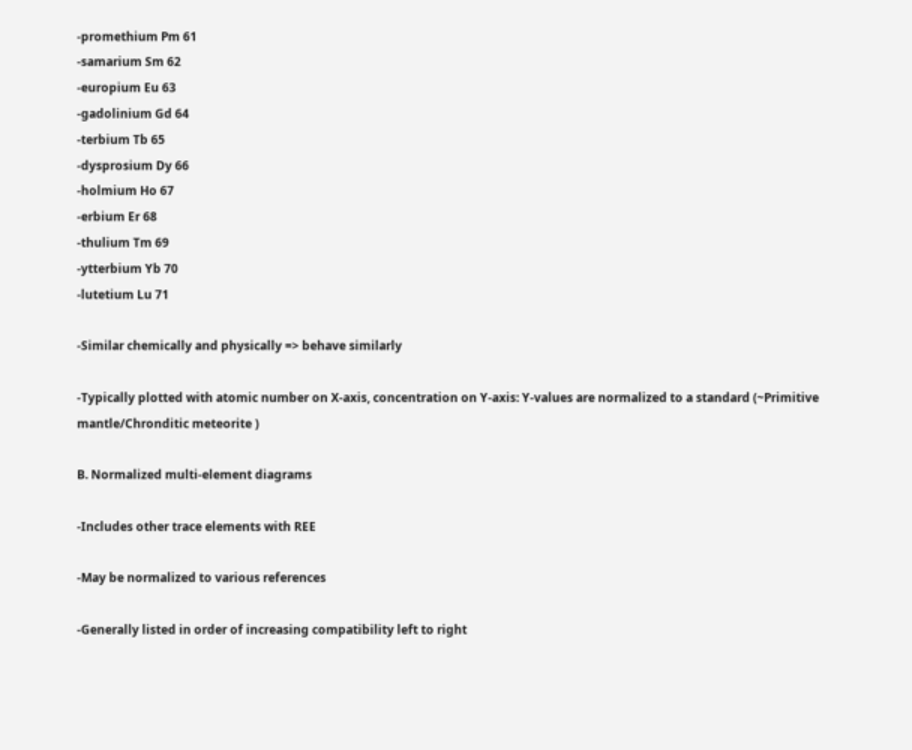-promethium Pm 61
-samarium Sm 62
-europium Eu 63
-gadolinium Gd 64
-terbium Tb 65
-dysprosium Dy 66
-holmium Ho 67
-erbium Er 68
-thulium Tm 69
-ytterbium Yb 70
-lutetium Lu 71

-Similar chemically and physically => behave similarly

-Typically plotted with atomic number on X-axis, concentration on Y-axis: Y-values are normalized to a standard (~Primitive mantle/Chronditic meteorite )

B. Normalized multi-element diagrams

-Includes other trace elements with REE

-May be normalized to various references

-Generally listed in order of increasing compatibility left to right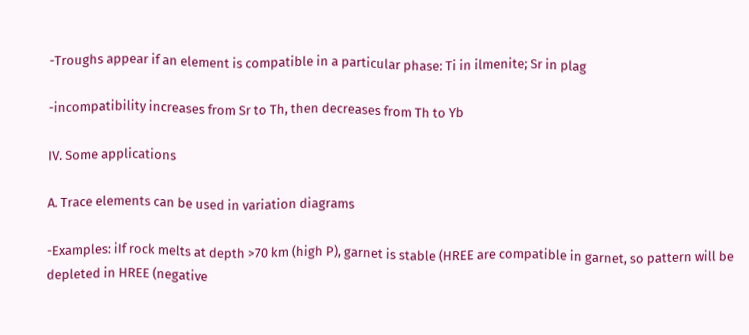-Troughs appear if an element is compatible in a particular phase: Ti in ilmenite; Sr in plag

-incompatibility increases from Sr to Th, then decreases from Th to Yb

IV. Some applications

A. Trace elements can be used in variation diagrams

-Examples: iIf rock melts at depth >70 km (high P), garnet is stable (HREE are compatible in garnet, so pattern will be depleted in HREE (negative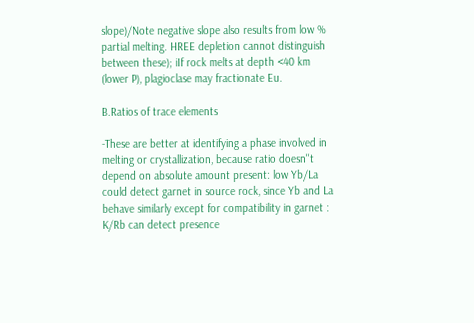slope)/Note negative slope also results from low % partial melting. HREE depletion cannot distinguish between these); iIf rock melts at depth <40 km (lower P), plagioclase may fractionate Eu.

B.Ratios of trace elements

-These are better at identifying a phase involved in melting or crystallization, because ratio doesn''t depend on absolute amount present: low Yb/La could detect garnet in source rock, since Yb and La behave similarly except for compatibility in garnet : K/Rb can detect presence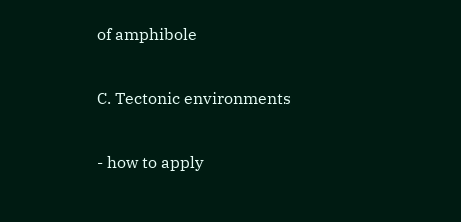of amphibole

C. Tectonic environments

- how to apply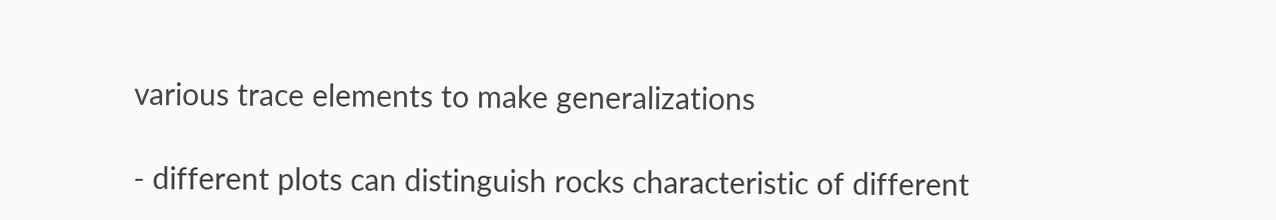various trace elements to make generalizations

- different plots can distinguish rocks characteristic of different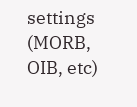settings (MORB, OIB, etc)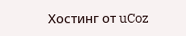Хостинг от uCoz